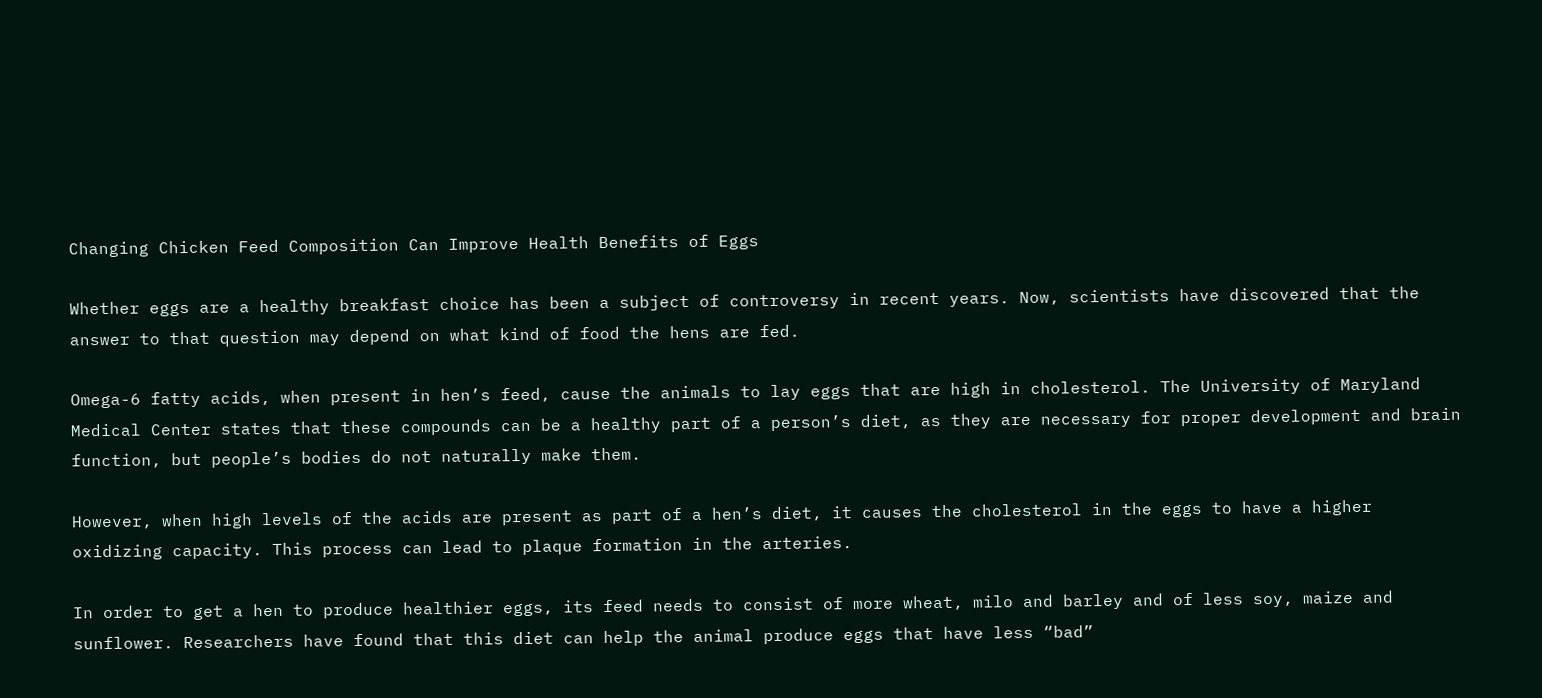Changing Chicken Feed Composition Can Improve Health Benefits of Eggs

Whether eggs are a healthy breakfast choice has been a subject of controversy in recent years. Now, scientists have discovered that the answer to that question may depend on what kind of food the hens are fed.

Omega-6 fatty acids, when present in hen’s feed, cause the animals to lay eggs that are high in cholesterol. The University of Maryland Medical Center states that these compounds can be a healthy part of a person’s diet, as they are necessary for proper development and brain function, but people’s bodies do not naturally make them.

However, when high levels of the acids are present as part of a hen’s diet, it causes the cholesterol in the eggs to have a higher oxidizing capacity. This process can lead to plaque formation in the arteries.

In order to get a hen to produce healthier eggs, its feed needs to consist of more wheat, milo and barley and of less soy, maize and sunflower. Researchers have found that this diet can help the animal produce eggs that have less “bad”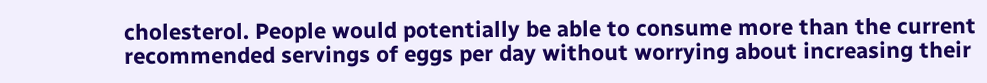cholesterol. People would potentially be able to consume more than the current recommended servings of eggs per day without worrying about increasing their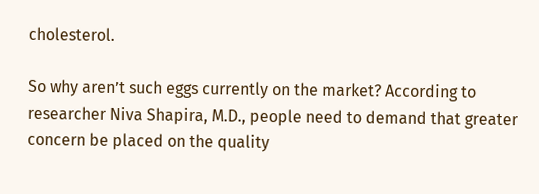cholesterol.

So why aren’t such eggs currently on the market? According to researcher Niva Shapira, M.D., people need to demand that greater concern be placed on the quality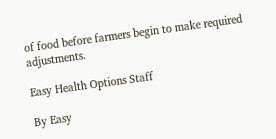of food before farmers begin to make required adjustments.

Easy Health Options Staff

By Easy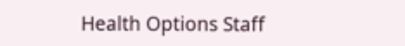Health Options Staff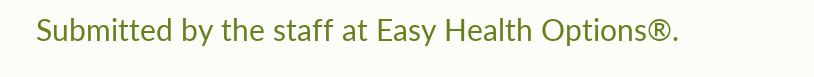Submitted by the staff at Easy Health Options®.